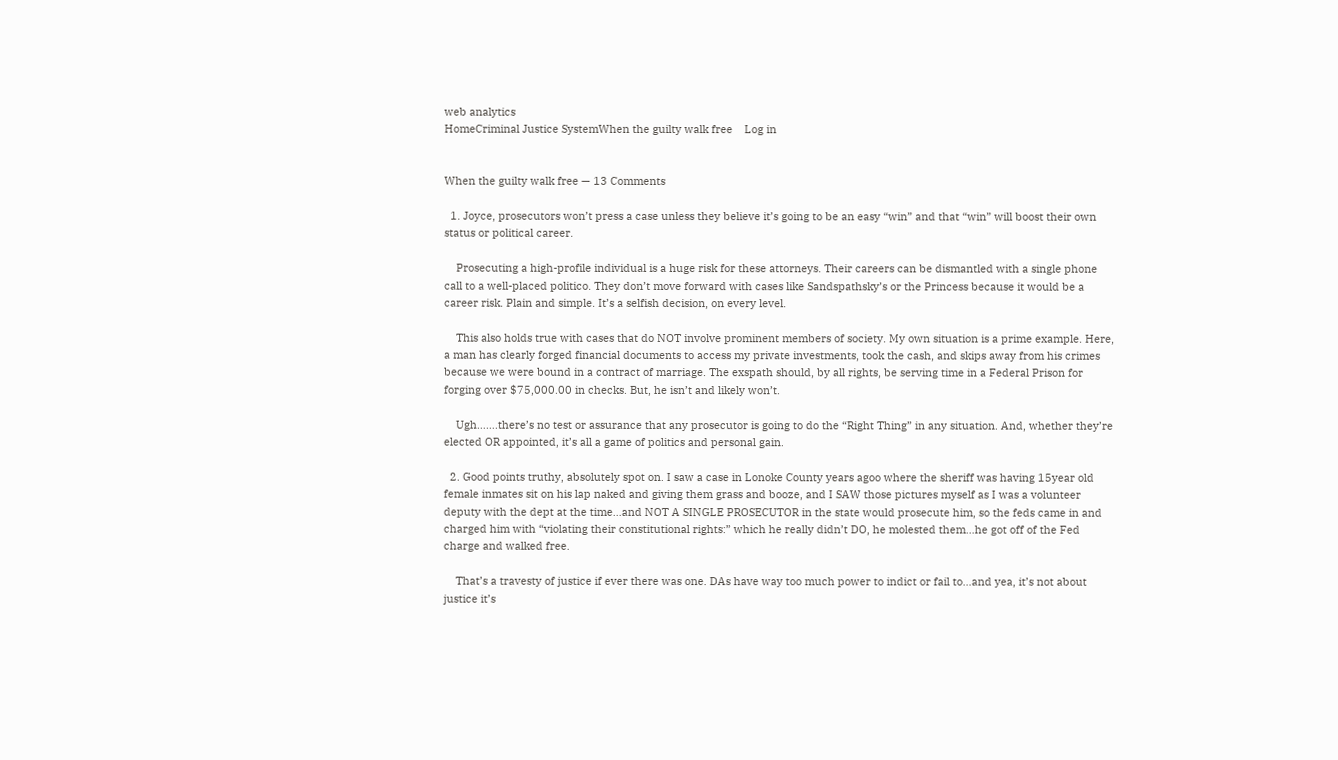web analytics
HomeCriminal Justice SystemWhen the guilty walk free    Log in


When the guilty walk free — 13 Comments

  1. Joyce, prosecutors won’t press a case unless they believe it’s going to be an easy “win” and that “win” will boost their own status or political career.

    Prosecuting a high-profile individual is a huge risk for these attorneys. Their careers can be dismantled with a single phone call to a well-placed politico. They don’t move forward with cases like Sandspathsky’s or the Princess because it would be a career risk. Plain and simple. It’s a selfish decision, on every level.

    This also holds true with cases that do NOT involve prominent members of society. My own situation is a prime example. Here, a man has clearly forged financial documents to access my private investments, took the cash, and skips away from his crimes because we were bound in a contract of marriage. The exspath should, by all rights, be serving time in a Federal Prison for forging over $75,000.00 in checks. But, he isn’t and likely won’t.

    Ugh…….there’s no test or assurance that any prosecutor is going to do the “Right Thing” in any situation. And, whether they’re elected OR appointed, it’s all a game of politics and personal gain.

  2. Good points truthy, absolutely spot on. I saw a case in Lonoke County years agoo where the sheriff was having 15year old female inmates sit on his lap naked and giving them grass and booze, and I SAW those pictures myself as I was a volunteer deputy with the dept at the time…and NOT A SINGLE PROSECUTOR in the state would prosecute him, so the feds came in and charged him with “violating their constitutional rights:” which he really didn’t DO, he molested them…he got off of the Fed charge and walked free.

    That’s a travesty of justice if ever there was one. DAs have way too much power to indict or fail to…and yea, it’s not about justice it’s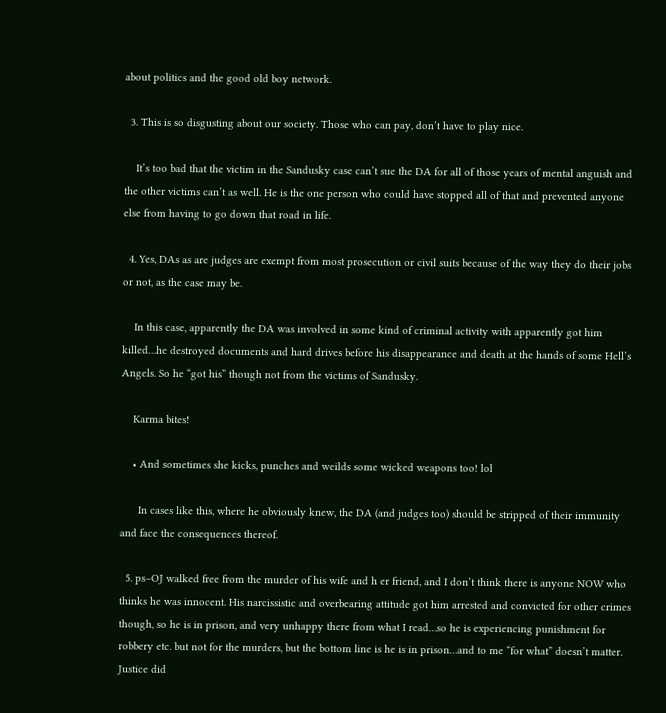about politics and the good old boy network.

  3. This is so disgusting about our society. Those who can pay, don’t have to play nice.

    It’s too bad that the victim in the Sandusky case can’t sue the DA for all of those years of mental anguish and the other victims can’t as well. He is the one person who could have stopped all of that and prevented anyone else from having to go down that road in life.

  4. Yes, DAs as are judges are exempt from most prosecution or civil suits because of the way they do their jobs or not, as the case may be.

    In this case, apparently the DA was involved in some kind of criminal activity with apparently got him killed…he destroyed documents and hard drives before his disappearance and death at the hands of some Hell’s Angels. So he “got his” though not from the victims of Sandusky.

    Karma bites!

    • And sometimes she kicks, punches and weilds some wicked weapons too! lol

      In cases like this, where he obviously knew, the DA (and judges too) should be stripped of their immunity and face the consequences thereof.

  5. ps–OJ walked free from the murder of his wife and h er friend, and I don’t think there is anyone NOW who thinks he was innocent. His narcissistic and overbearing attitude got him arrested and convicted for other crimes though, so he is in prison, and very unhappy there from what I read…so he is experiencing punishment for robbery etc. but not for the murders, but the bottom line is he is in prison…and to me “for what” doesn’t matter. Justice did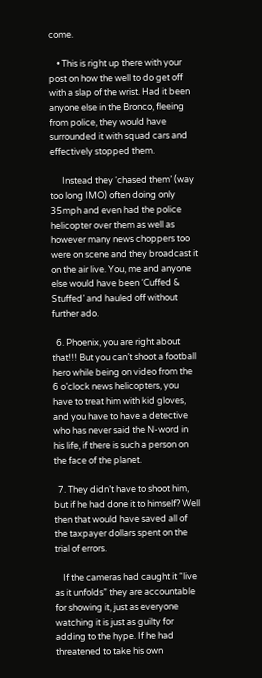come.

    • This is right up there with your post on how the well to do get off with a slap of the wrist. Had it been anyone else in the Bronco, fleeing from police, they would have surrounded it with squad cars and effectively stopped them.

      Instead they ‘chased them’ (way too long IMO) often doing only 35mph and even had the police helicopter over them as well as however many news choppers too were on scene and they broadcast it on the air live. You, me and anyone else would have been ‘Cuffed & Stuffed’ and hauled off without further ado.

  6. Phoenix, you are right about that!!! But you can’t shoot a football hero while being on video from the 6 o’clock news helicopters, you have to treat him with kid gloves, and you have to have a detective who has never said the N-word in his life, if there is such a person on the face of the planet.

  7. They didn’t have to shoot him, but if he had done it to himself? Well then that would have saved all of the taxpayer dollars spent on the trial of errors.

    If the cameras had caught it “live as it unfolds” they are accountable for showing it, just as everyone watching it is just as guilty for adding to the hype. If he had threatened to take his own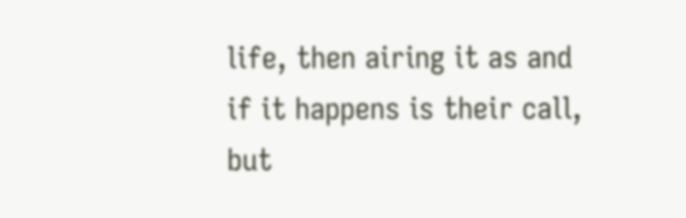life, then airing it as and if it happens is their call, but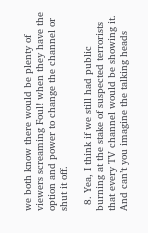we both know there would be plenty of viewers screaming Foul! when they have the option and power to change the channel or shut it off.

  8. Yea, I think if we still had public burning at the stake of suspected terrorists that every TV channel would be showing it. And can’t you imagine the talking heads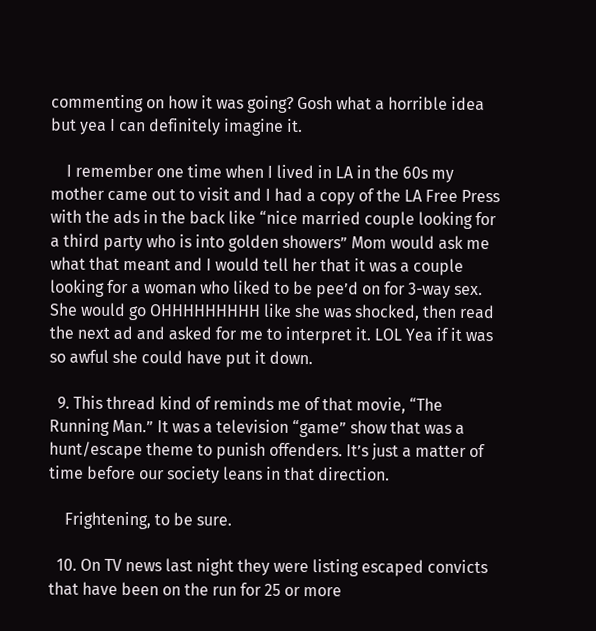commenting on how it was going? Gosh what a horrible idea but yea I can definitely imagine it.

    I remember one time when I lived in LA in the 60s my mother came out to visit and I had a copy of the LA Free Press with the ads in the back like “nice married couple looking for a third party who is into golden showers” Mom would ask me what that meant and I would tell her that it was a couple looking for a woman who liked to be pee’d on for 3-way sex. She would go OHHHHHHHHH like she was shocked, then read the next ad and asked for me to interpret it. LOL Yea if it was so awful she could have put it down.

  9. This thread kind of reminds me of that movie, “The Running Man.” It was a television “game” show that was a hunt/escape theme to punish offenders. It’s just a matter of time before our society leans in that direction.

    Frightening, to be sure.

  10. On TV news last night they were listing escaped convicts that have been on the run for 25 or more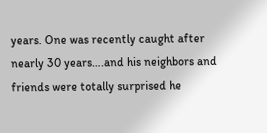years. One was recently caught after nearly 30 years….and his neighbors and friends were totally surprised he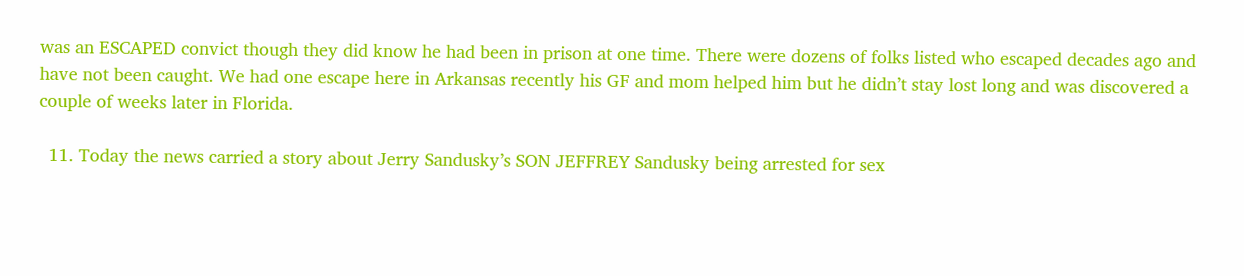was an ESCAPED convict though they did know he had been in prison at one time. There were dozens of folks listed who escaped decades ago and have not been caught. We had one escape here in Arkansas recently his GF and mom helped him but he didn’t stay lost long and was discovered a couple of weeks later in Florida.

  11. Today the news carried a story about Jerry Sandusky’s SON JEFFREY Sandusky being arrested for sex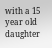with a 15 year old daughter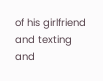of his girlfriend and texting and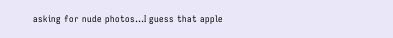asking for nude photos…I guess that apple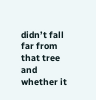didn’t fall far from that tree and whether it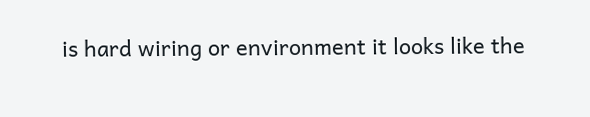is hard wiring or environment it looks like the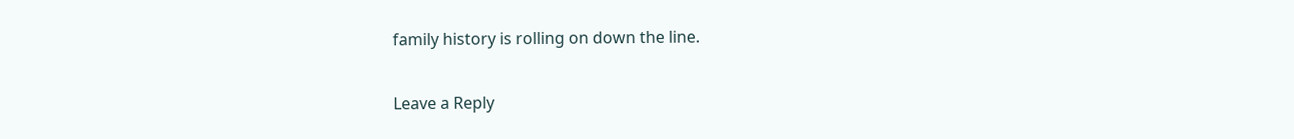family history is rolling on down the line.

Leave a Reply